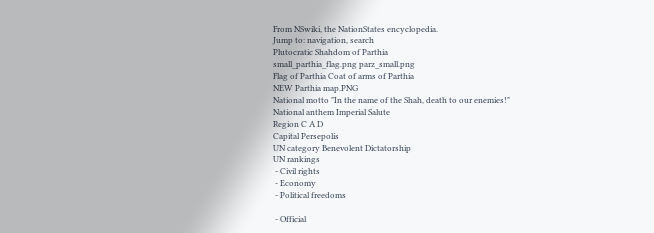From NSwiki, the NationStates encyclopedia.
Jump to: navigation, search
Plutocratic Shahdom of Parthia
small_parthia_flag.png parz_small.png
Flag of Parthia Coat of arms of Parthia
NEW Parthia map.PNG
National motto "In the name of the Shah, death to our enemies!"
National anthem Imperial Salute
Region C A D
Capital Persepolis
UN category Benevolent Dictatorship
UN rankings
 - Civil rights
 - Economy
 - Political freedoms

 - Official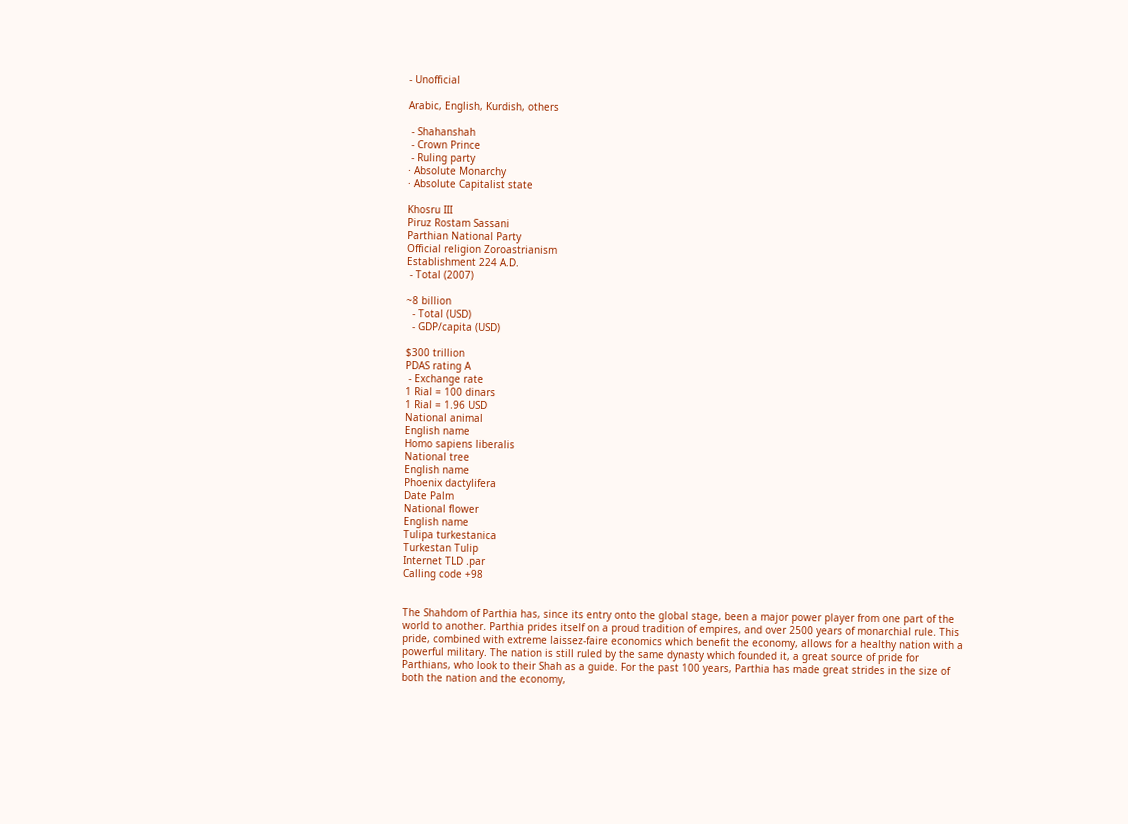- Unofficial

Arabic, English, Kurdish, others

 - Shahanshah
 - Crown Prince
 - Ruling party
· Absolute Monarchy
· Absolute Capitalist state

Khosru III
Piruz Rostam Sassani
Parthian National Party
Official religion Zoroastrianism
Establishment 224 A.D.
 - Total (2007)

~8 billion
  - Total (USD)
  - GDP/capita (USD)

$300 trillion
PDAS rating A
 - Exchange rate
1 Rial = 100 dinars
1 Rial = 1.96 USD
National animal
English name
Homo sapiens liberalis
National tree
English name
Phoenix dactylifera
Date Palm
National flower
English name
Tulipa turkestanica
Turkestan Tulip
Internet TLD .par
Calling code +98


The Shahdom of Parthia has, since its entry onto the global stage, been a major power player from one part of the world to another. Parthia prides itself on a proud tradition of empires, and over 2500 years of monarchial rule. This pride, combined with extreme laissez-faire economics which benefit the economy, allows for a healthy nation with a powerful military. The nation is still ruled by the same dynasty which founded it, a great source of pride for Parthians, who look to their Shah as a guide. For the past 100 years, Parthia has made great strides in the size of both the nation and the economy,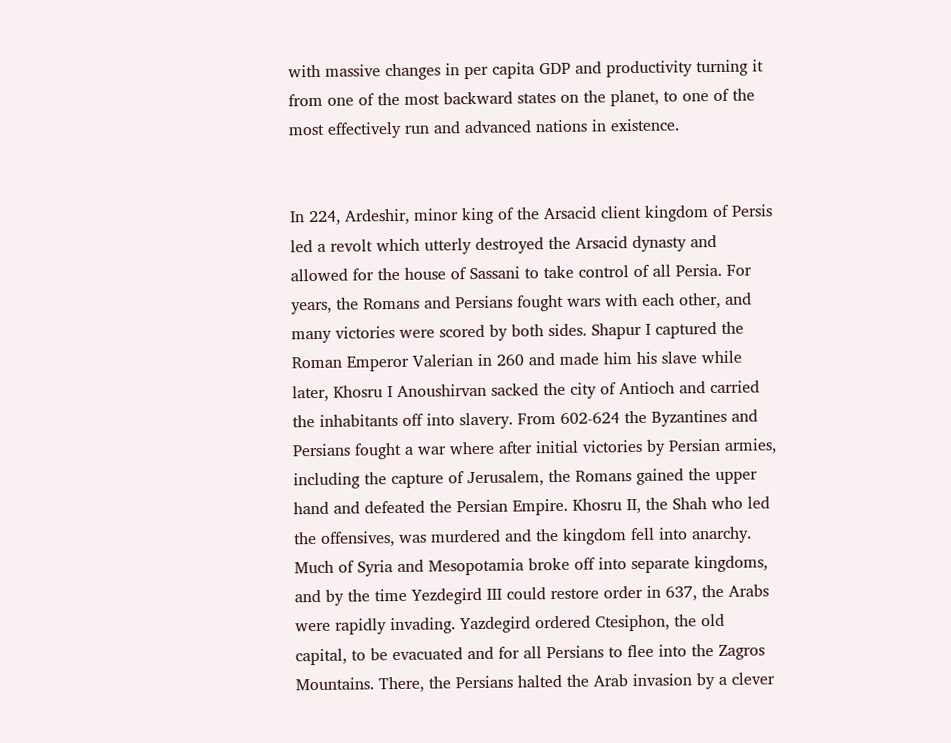with massive changes in per capita GDP and productivity turning it from one of the most backward states on the planet, to one of the most effectively run and advanced nations in existence.


In 224, Ardeshir, minor king of the Arsacid client kingdom of Persis led a revolt which utterly destroyed the Arsacid dynasty and allowed for the house of Sassani to take control of all Persia. For years, the Romans and Persians fought wars with each other, and many victories were scored by both sides. Shapur I captured the Roman Emperor Valerian in 260 and made him his slave while later, Khosru I Anoushirvan sacked the city of Antioch and carried the inhabitants off into slavery. From 602-624 the Byzantines and Persians fought a war where after initial victories by Persian armies, including the capture of Jerusalem, the Romans gained the upper hand and defeated the Persian Empire. Khosru II, the Shah who led the offensives, was murdered and the kingdom fell into anarchy. Much of Syria and Mesopotamia broke off into separate kingdoms, and by the time Yezdegird III could restore order in 637, the Arabs were rapidly invading. Yazdegird ordered Ctesiphon, the old capital, to be evacuated and for all Persians to flee into the Zagros Mountains. There, the Persians halted the Arab invasion by a clever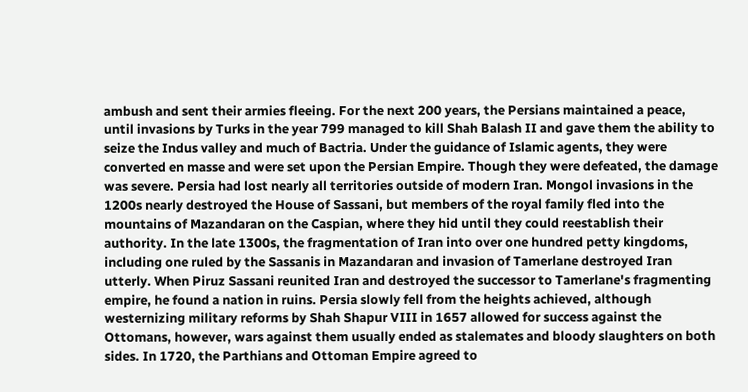ambush and sent their armies fleeing. For the next 200 years, the Persians maintained a peace, until invasions by Turks in the year 799 managed to kill Shah Balash II and gave them the ability to seize the Indus valley and much of Bactria. Under the guidance of Islamic agents, they were converted en masse and were set upon the Persian Empire. Though they were defeated, the damage was severe. Persia had lost nearly all territories outside of modern Iran. Mongol invasions in the 1200s nearly destroyed the House of Sassani, but members of the royal family fled into the mountains of Mazandaran on the Caspian, where they hid until they could reestablish their authority. In the late 1300s, the fragmentation of Iran into over one hundred petty kingdoms, including one ruled by the Sassanis in Mazandaran and invasion of Tamerlane destroyed Iran utterly. When Piruz Sassani reunited Iran and destroyed the successor to Tamerlane's fragmenting empire, he found a nation in ruins. Persia slowly fell from the heights achieved, although westernizing military reforms by Shah Shapur VIII in 1657 allowed for success against the Ottomans, however, wars against them usually ended as stalemates and bloody slaughters on both sides. In 1720, the Parthians and Ottoman Empire agreed to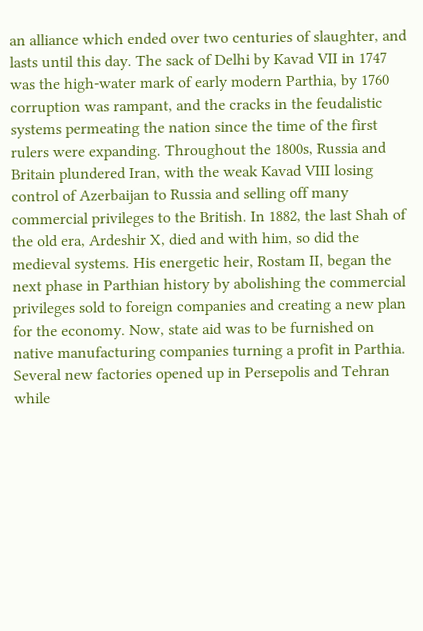an alliance which ended over two centuries of slaughter, and lasts until this day. The sack of Delhi by Kavad VII in 1747 was the high-water mark of early modern Parthia, by 1760 corruption was rampant, and the cracks in the feudalistic systems permeating the nation since the time of the first rulers were expanding. Throughout the 1800s, Russia and Britain plundered Iran, with the weak Kavad VIII losing control of Azerbaijan to Russia and selling off many commercial privileges to the British. In 1882, the last Shah of the old era, Ardeshir X, died and with him, so did the medieval systems. His energetic heir, Rostam II, began the next phase in Parthian history by abolishing the commercial privileges sold to foreign companies and creating a new plan for the economy. Now, state aid was to be furnished on native manufacturing companies turning a profit in Parthia. Several new factories opened up in Persepolis and Tehran while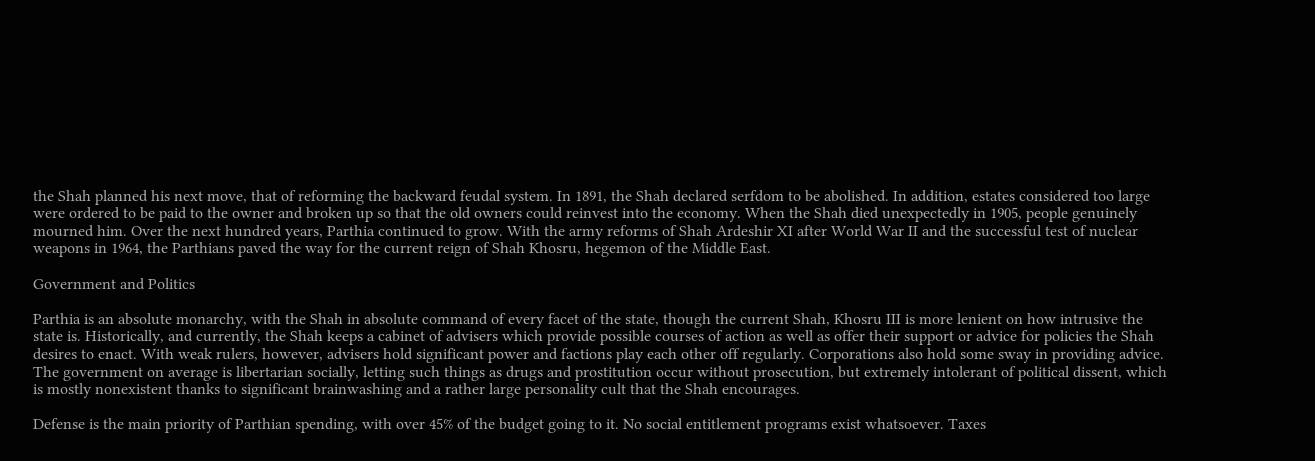the Shah planned his next move, that of reforming the backward feudal system. In 1891, the Shah declared serfdom to be abolished. In addition, estates considered too large were ordered to be paid to the owner and broken up so that the old owners could reinvest into the economy. When the Shah died unexpectedly in 1905, people genuinely mourned him. Over the next hundred years, Parthia continued to grow. With the army reforms of Shah Ardeshir XI after World War II and the successful test of nuclear weapons in 1964, the Parthians paved the way for the current reign of Shah Khosru, hegemon of the Middle East.

Government and Politics

Parthia is an absolute monarchy, with the Shah in absolute command of every facet of the state, though the current Shah, Khosru III is more lenient on how intrusive the state is. Historically, and currently, the Shah keeps a cabinet of advisers which provide possible courses of action as well as offer their support or advice for policies the Shah desires to enact. With weak rulers, however, advisers hold significant power and factions play each other off regularly. Corporations also hold some sway in providing advice. The government on average is libertarian socially, letting such things as drugs and prostitution occur without prosecution, but extremely intolerant of political dissent, which is mostly nonexistent thanks to significant brainwashing and a rather large personality cult that the Shah encourages.

Defense is the main priority of Parthian spending, with over 45% of the budget going to it. No social entitlement programs exist whatsoever. Taxes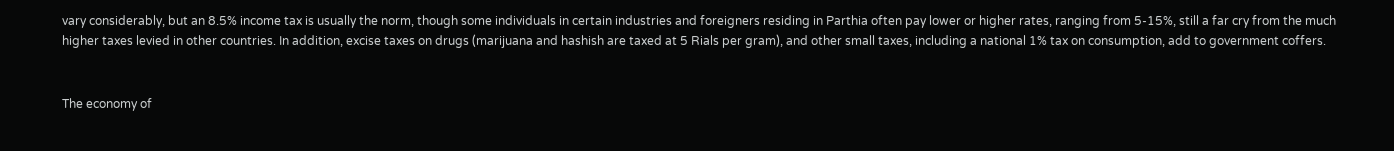vary considerably, but an 8.5% income tax is usually the norm, though some individuals in certain industries and foreigners residing in Parthia often pay lower or higher rates, ranging from 5-15%, still a far cry from the much higher taxes levied in other countries. In addition, excise taxes on drugs (marijuana and hashish are taxed at 5 Rials per gram), and other small taxes, including a national 1% tax on consumption, add to government coffers.


The economy of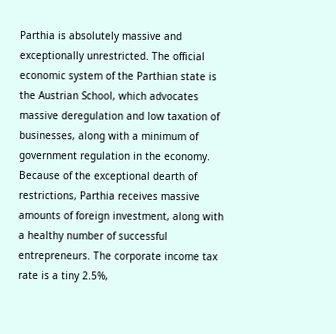Parthia is absolutely massive and exceptionally unrestricted. The official economic system of the Parthian state is the Austrian School, which advocates massive deregulation and low taxation of businesses, along with a minimum of government regulation in the economy. Because of the exceptional dearth of restrictions, Parthia receives massive amounts of foreign investment, along with a healthy number of successful entrepreneurs. The corporate income tax rate is a tiny 2.5%,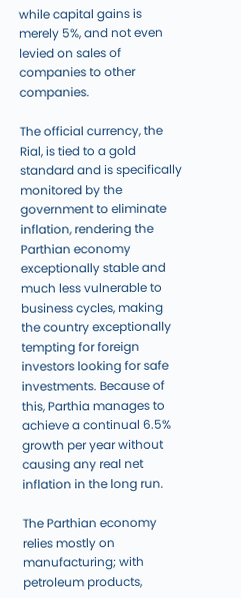while capital gains is merely 5%, and not even levied on sales of companies to other companies.

The official currency, the Rial, is tied to a gold standard and is specifically monitored by the government to eliminate inflation, rendering the Parthian economy exceptionally stable and much less vulnerable to business cycles, making the country exceptionally tempting for foreign investors looking for safe investments. Because of this, Parthia manages to achieve a continual 6.5% growth per year without causing any real net inflation in the long run.

The Parthian economy relies mostly on manufacturing; with petroleum products,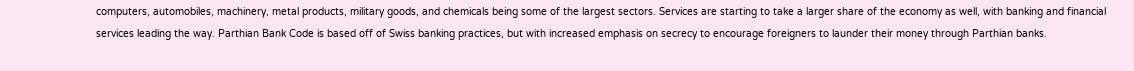computers, automobiles, machinery, metal products, military goods, and chemicals being some of the largest sectors. Services are starting to take a larger share of the economy as well, with banking and financial services leading the way. Parthian Bank Code is based off of Swiss banking practices, but with increased emphasis on secrecy to encourage foreigners to launder their money through Parthian banks.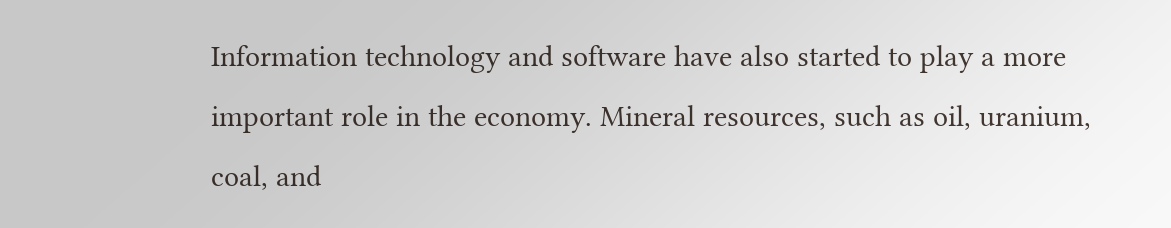Information technology and software have also started to play a more important role in the economy. Mineral resources, such as oil, uranium, coal, and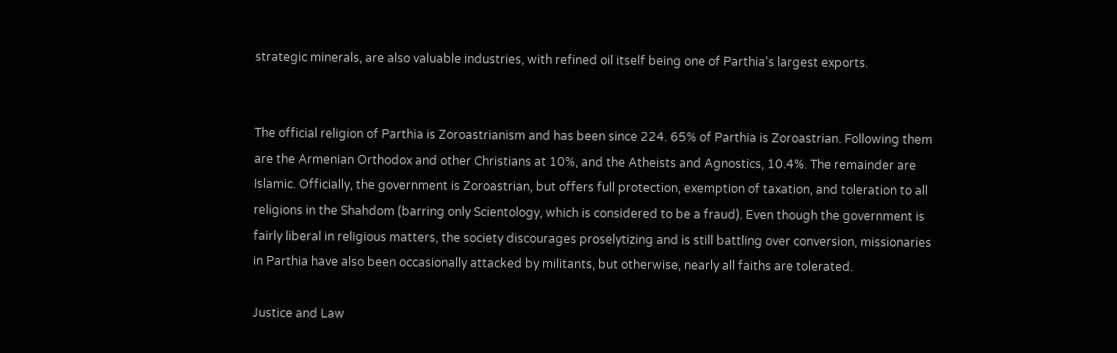strategic minerals, are also valuable industries, with refined oil itself being one of Parthia's largest exports.


The official religion of Parthia is Zoroastrianism and has been since 224. 65% of Parthia is Zoroastrian. Following them are the Armenian Orthodox and other Christians at 10%, and the Atheists and Agnostics, 10.4%. The remainder are Islamic. Officially, the government is Zoroastrian, but offers full protection, exemption of taxation, and toleration to all religions in the Shahdom (barring only Scientology, which is considered to be a fraud). Even though the government is fairly liberal in religious matters, the society discourages proselytizing and is still battling over conversion, missionaries in Parthia have also been occasionally attacked by militants, but otherwise, nearly all faiths are tolerated.

Justice and Law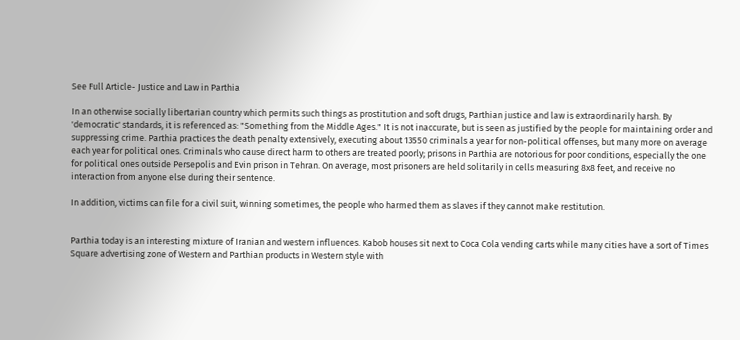See Full Article- Justice and Law in Parthia

In an otherwise socially libertarian country which permits such things as prostitution and soft drugs, Parthian justice and law is extraordinarily harsh. By 'democratic' standards, it is referenced as: "Something from the Middle Ages." It is not inaccurate, but is seen as justified by the people for maintaining order and suppressing crime. Parthia practices the death penalty extensively, executing about 13550 criminals a year for non-political offenses, but many more on average each year for political ones. Criminals who cause direct harm to others are treated poorly; prisons in Parthia are notorious for poor conditions, especially the one for political ones outside Persepolis and Evin prison in Tehran. On average, most prisoners are held solitarily in cells measuring 8x8 feet, and receive no interaction from anyone else during their sentence.

In addition, victims can file for a civil suit, winning sometimes, the people who harmed them as slaves if they cannot make restitution.


Parthia today is an interesting mixture of Iranian and western influences. Kabob houses sit next to Coca Cola vending carts while many cities have a sort of Times Square advertising zone of Western and Parthian products in Western style with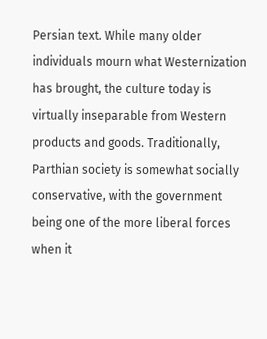Persian text. While many older individuals mourn what Westernization has brought, the culture today is virtually inseparable from Western products and goods. Traditionally, Parthian society is somewhat socially conservative, with the government being one of the more liberal forces when it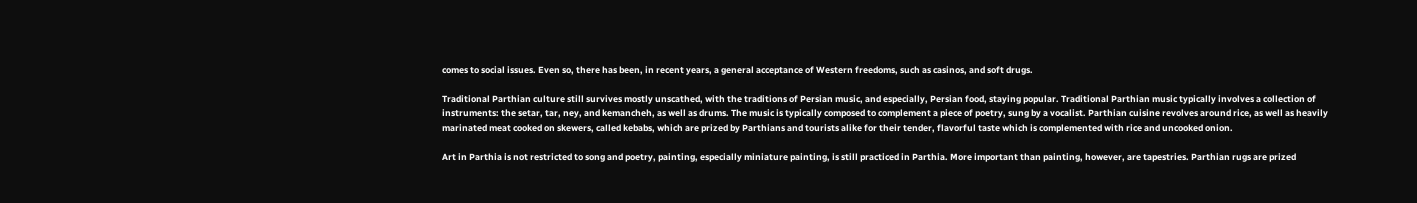comes to social issues. Even so, there has been, in recent years, a general acceptance of Western freedoms, such as casinos, and soft drugs.

Traditional Parthian culture still survives mostly unscathed, with the traditions of Persian music, and especially, Persian food, staying popular. Traditional Parthian music typically involves a collection of instruments: the setar, tar, ney, and kemancheh, as well as drums. The music is typically composed to complement a piece of poetry, sung by a vocalist. Parthian cuisine revolves around rice, as well as heavily marinated meat cooked on skewers, called kebabs, which are prized by Parthians and tourists alike for their tender, flavorful taste which is complemented with rice and uncooked onion.

Art in Parthia is not restricted to song and poetry, painting, especially miniature painting, is still practiced in Parthia. More important than painting, however, are tapestries. Parthian rugs are prized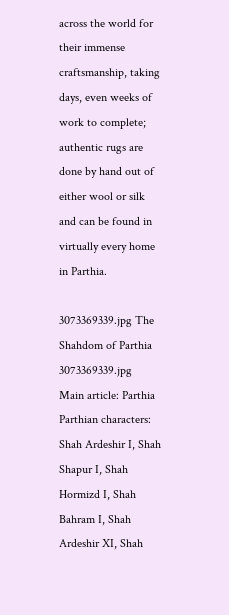across the world for their immense craftsmanship, taking days, even weeks of work to complete; authentic rugs are done by hand out of either wool or silk and can be found in virtually every home in Parthia.

3073369339.jpg The Shahdom of Parthia 3073369339.jpg
Main article: Parthia
Parthian characters: Shah Ardeshir I, Shah Shapur I, Shah Hormizd I, Shah Bahram I, Shah Ardeshir XI, Shah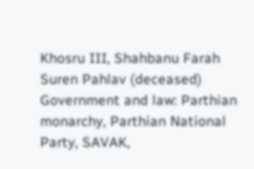Khosru III, Shahbanu Farah Suren Pahlav (deceased)
Government and law: Parthian monarchy, Parthian National Party, SAVAK,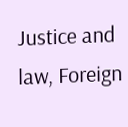Justice and law, Foreign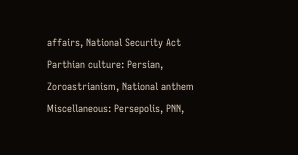affairs, National Security Act
Parthian culture: Persian, Zoroastrianism, National anthem
Miscellaneous: Persepolis, PNN,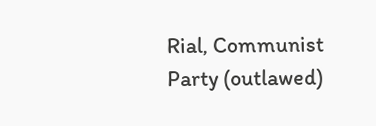Rial, Communist Party (outlawed)